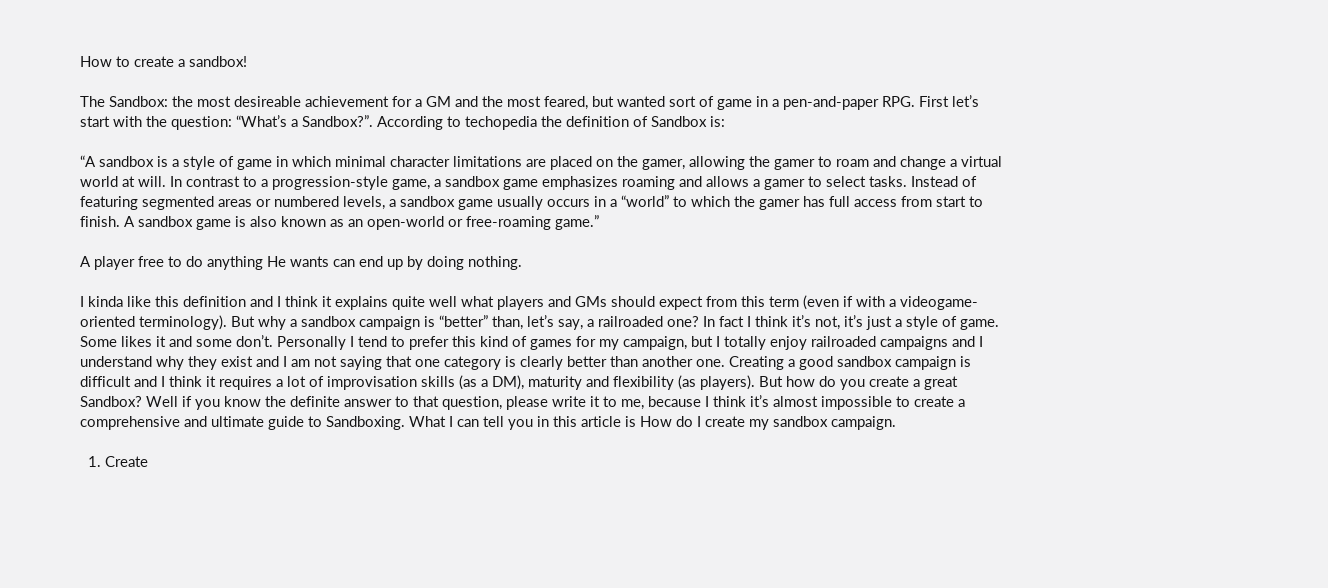How to create a sandbox!

The Sandbox: the most desireable achievement for a GM and the most feared, but wanted sort of game in a pen-and-paper RPG. First let’s start with the question: “What’s a Sandbox?”. According to techopedia the definition of Sandbox is:

“A sandbox is a style of game in which minimal character limitations are placed on the gamer, allowing the gamer to roam and change a virtual world at will. In contrast to a progression-style game, a sandbox game emphasizes roaming and allows a gamer to select tasks. Instead of featuring segmented areas or numbered levels, a sandbox game usually occurs in a “world” to which the gamer has full access from start to finish. A sandbox game is also known as an open-world or free-roaming game.”

A player free to do anything He wants can end up by doing nothing.

I kinda like this definition and I think it explains quite well what players and GMs should expect from this term (even if with a videogame-oriented terminology). But why a sandbox campaign is “better” than, let’s say, a railroaded one? In fact I think it’s not, it’s just a style of game. Some likes it and some don’t. Personally I tend to prefer this kind of games for my campaign, but I totally enjoy railroaded campaigns and I understand why they exist and I am not saying that one category is clearly better than another one. Creating a good sandbox campaign is difficult and I think it requires a lot of improvisation skills (as a DM), maturity and flexibility (as players). But how do you create a great Sandbox? Well if you know the definite answer to that question, please write it to me, because I think it’s almost impossible to create a comprehensive and ultimate guide to Sandboxing. What I can tell you in this article is How do I create my sandbox campaign.

  1. Create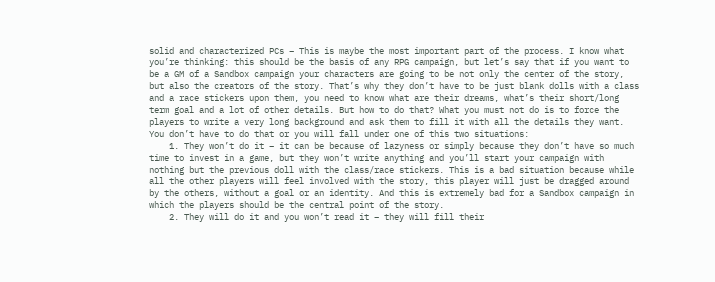solid and characterized PCs – This is maybe the most important part of the process. I know what you’re thinking: this should be the basis of any RPG campaign, but let’s say that if you want to be a GM of a Sandbox campaign your characters are going to be not only the center of the story, but also the creators of the story. That’s why they don’t have to be just blank dolls with a class and a race stickers upon them, you need to know what are their dreams, what’s their short/long term goal and a lot of other details. But how to do that? What you must not do is to force the players to write a very long background and ask them to fill it with all the details they want. You don’t have to do that or you will fall under one of this two situations:
    1. They won’t do it – it can be because of lazyness or simply because they don’t have so much time to invest in a game, but they won’t write anything and you’ll start your campaign with nothing but the previous doll with the class/race stickers. This is a bad situation because while all the other players will feel involved with the story, this player will just be dragged around by the others, without a goal or an identity. And this is extremely bad for a Sandbox campaign in which the players should be the central point of the story.
    2. They will do it and you won’t read it – they will fill their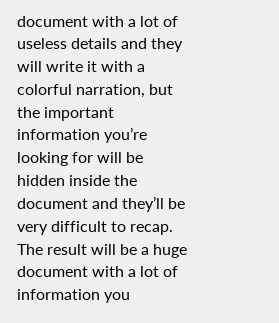document with a lot of useless details and they will write it with a colorful narration, but the important information you’re looking for will be hidden inside the document and they’ll be very difficult to recap. The result will be a huge document with a lot of information you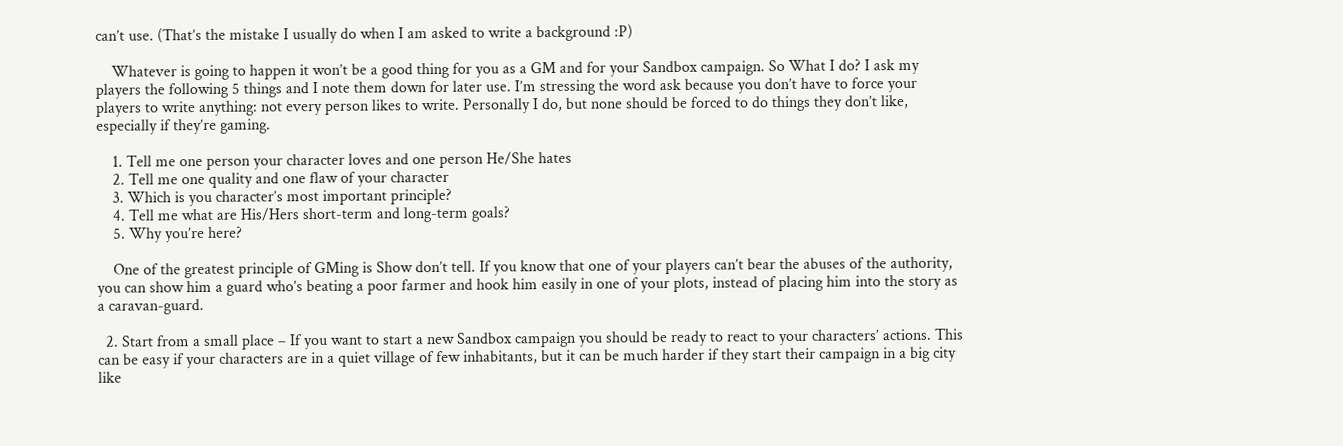can’t use. (That’s the mistake I usually do when I am asked to write a background :P)

    Whatever is going to happen it won’t be a good thing for you as a GM and for your Sandbox campaign. So What I do? I ask my players the following 5 things and I note them down for later use. I’m stressing the word ask because you don’t have to force your players to write anything: not every person likes to write. Personally I do, but none should be forced to do things they don’t like, especially if they’re gaming.

    1. Tell me one person your character loves and one person He/She hates
    2. Tell me one quality and one flaw of your character
    3. Which is you character’s most important principle?
    4. Tell me what are His/Hers short-term and long-term goals?
    5. Why you’re here?

    One of the greatest principle of GMing is Show don’t tell. If you know that one of your players can’t bear the abuses of the authority, you can show him a guard who’s beating a poor farmer and hook him easily in one of your plots, instead of placing him into the story as a caravan-guard.

  2. Start from a small place – If you want to start a new Sandbox campaign you should be ready to react to your characters’ actions. This can be easy if your characters are in a quiet village of few inhabitants, but it can be much harder if they start their campaign in a big city like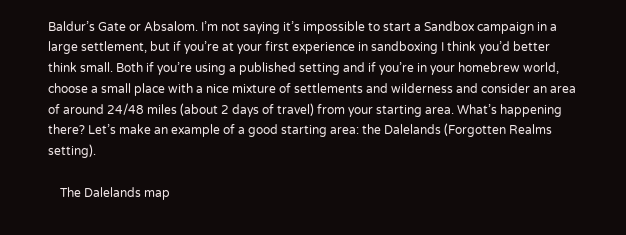Baldur’s Gate or Absalom. I’m not saying it’s impossible to start a Sandbox campaign in a large settlement, but if you’re at your first experience in sandboxing I think you’d better think small. Both if you’re using a published setting and if you’re in your homebrew world, choose a small place with a nice mixture of settlements and wilderness and consider an area of around 24/48 miles (about 2 days of travel) from your starting area. What’s happening there? Let’s make an example of a good starting area: the Dalelands (Forgotten Realms setting).

    The Dalelands map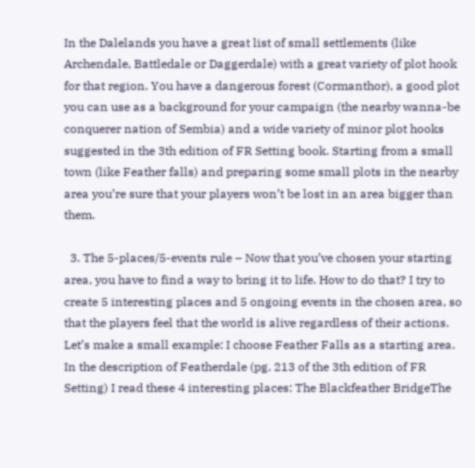In the Dalelands you have a great list of small settlements (like Archendale, Battledale or Daggerdale) with a great variety of plot hook for that region. You have a dangerous forest (Cormanthor), a good plot you can use as a background for your campaign (the nearby wanna-be conquerer nation of Sembia) and a wide variety of minor plot hooks suggested in the 3th edition of FR Setting book. Starting from a small town (like Feather falls) and preparing some small plots in the nearby area you’re sure that your players won’t be lost in an area bigger than them.

  3. The 5-places/5-events rule – Now that you’ve chosen your starting area, you have to find a way to bring it to life. How to do that? I try to create 5 interesting places and 5 ongoing events in the chosen area, so that the players feel that the world is alive regardless of their actions. Let’s make a small example: I choose Feather Falls as a starting area. In the description of Featherdale (pg. 213 of the 3th edition of FR Setting) I read these 4 interesting places: The Blackfeather BridgeThe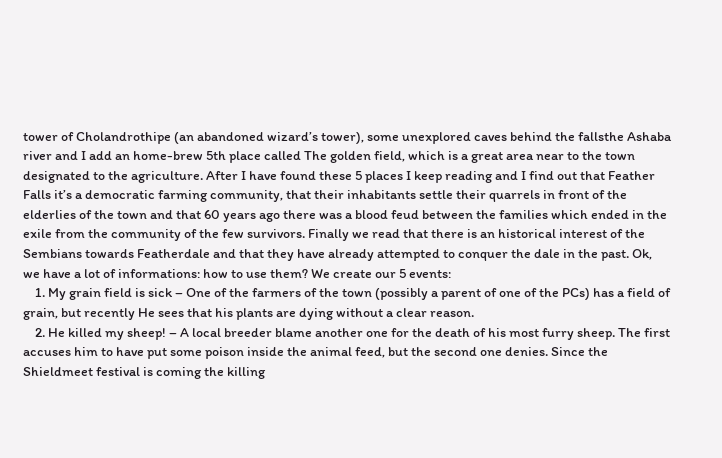tower of Cholandrothipe (an abandoned wizard’s tower), some unexplored caves behind the fallsthe Ashaba river and I add an home-brew 5th place called The golden field, which is a great area near to the town designated to the agriculture. After I have found these 5 places I keep reading and I find out that Feather Falls it’s a democratic farming community, that their inhabitants settle their quarrels in front of the elderlies of the town and that 60 years ago there was a blood feud between the families which ended in the exile from the community of the few survivors. Finally we read that there is an historical interest of the Sembians towards Featherdale and that they have already attempted to conquer the dale in the past. Ok, we have a lot of informations: how to use them? We create our 5 events:
    1. My grain field is sick – One of the farmers of the town (possibly a parent of one of the PCs) has a field of grain, but recently He sees that his plants are dying without a clear reason.
    2. He killed my sheep! – A local breeder blame another one for the death of his most furry sheep. The first accuses him to have put some poison inside the animal feed, but the second one denies. Since the Shieldmeet festival is coming the killing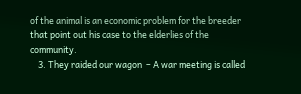of the animal is an economic problem for the breeder that point out his case to the elderlies of the community.
    3. They raided our wagon  – A war meeting is called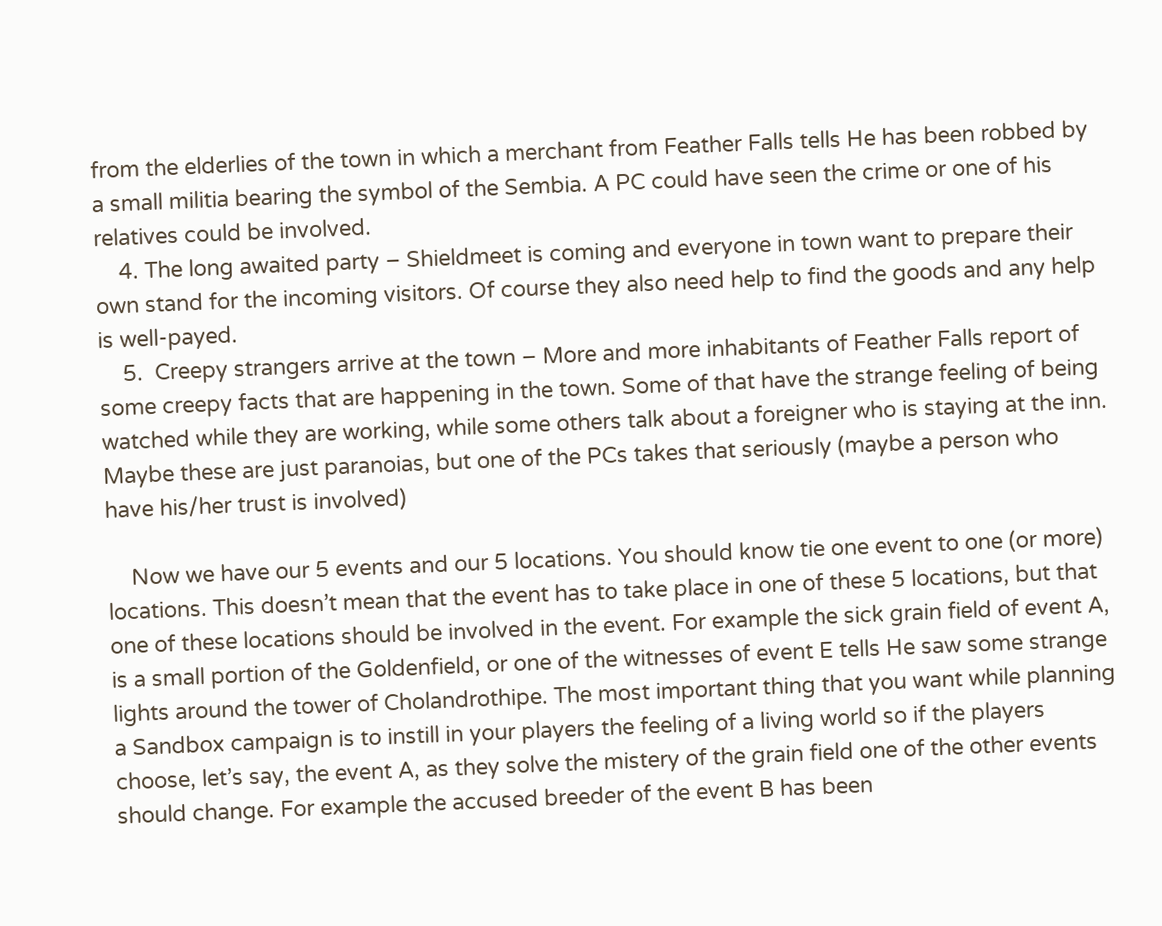from the elderlies of the town in which a merchant from Feather Falls tells He has been robbed by a small militia bearing the symbol of the Sembia. A PC could have seen the crime or one of his relatives could be involved.
    4. The long awaited party – Shieldmeet is coming and everyone in town want to prepare their own stand for the incoming visitors. Of course they also need help to find the goods and any help is well-payed.
    5.  Creepy strangers arrive at the town – More and more inhabitants of Feather Falls report of some creepy facts that are happening in the town. Some of that have the strange feeling of being watched while they are working, while some others talk about a foreigner who is staying at the inn. Maybe these are just paranoias, but one of the PCs takes that seriously (maybe a person who have his/her trust is involved)

    Now we have our 5 events and our 5 locations. You should know tie one event to one (or more) locations. This doesn’t mean that the event has to take place in one of these 5 locations, but that one of these locations should be involved in the event. For example the sick grain field of event A, is a small portion of the Goldenfield, or one of the witnesses of event E tells He saw some strange lights around the tower of Cholandrothipe. The most important thing that you want while planning a Sandbox campaign is to instill in your players the feeling of a living world so if the players choose, let’s say, the event A, as they solve the mistery of the grain field one of the other events should change. For example the accused breeder of the event B has been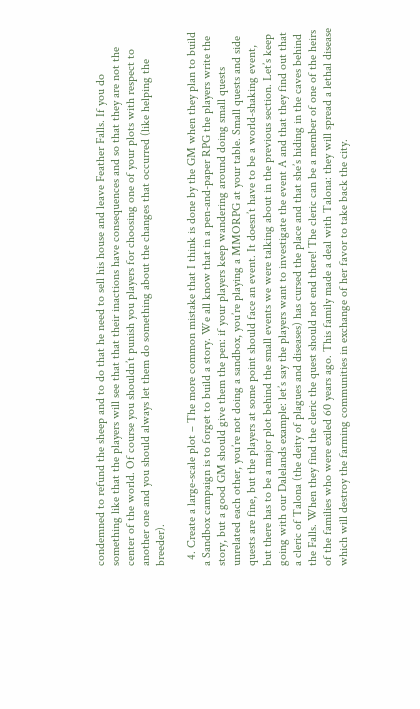condemned to refund the sheep and to do that he need to sell his house and leave Feather Falls. If you do something like that the players will see that that their inactions have consequences and so that they are not the center of the world. Of course you shouldn’t punish you players for choosing one of your plots with respect to another one and you should always let them do something about the changes that occurred (like helping the breeder).

  4. Create a large-scale plot – The more common mistake that I think is done by the GM when they plan to build a Sandbox campaign is to forget to build a story. We all know that in a pen-and-paper RPG the players write the story, but a good GM should give them the pen: if your players keep wandering around doing small quests unrelated each other, you’re not doing a sandbox, you’re playing a MMORPG at your table. Small quests and side quests are fine, but the players at some point should face an event. It doesn’t have to be a world-shaking event, but there has to be a major plot behind the small events we were talking about in the previous section. Let’s keep going with our Dalelands example: let’s say the players want to investigate the event A and that they find out that a cleric of Talona (the deity of plagues and diseases) has cursed the place and that she’s hiding in the caves behind the Falls. When they find the cleric the quest should not end there! The cleric can be a member of one of the heirs of the families who were exiled 60 years ago. This family made a deal with Talona: they will spread a lethal disease which will destroy the farming communities in exchange of her favor to take back the city.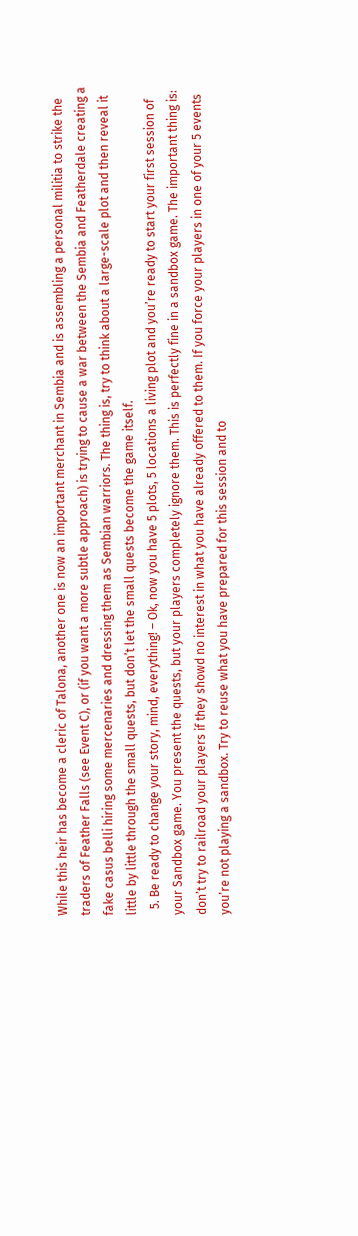While this heir has become a cleric of Talona, another one is now an important merchant in Sembia and is assembling a personal militia to strike the traders of Feather Falls (see Event C), or (if you want a more subtle approach) is trying to cause a war between the Sembia and Featherdale creating a fake casus belli hiring some mercenaries and dressing them as Sembian warriors. The thing is, try to think about a large-scale plot and then reveal it little by little through the small quests, but don’t let the small quests become the game itself.
  5. Be ready to change your story, mind, everything! – Ok, now you have 5 plots, 5 locations a living plot and you’re ready to start your first session of your Sandbox game. You present the quests, but your players completely ignore them. This is perfectly fine in a sandbox game. The important thing is: don’t try to railroad your players if they showd no interest in what you have already offered to them. If you force your players in one of your 5 events you’re not playing a sandbox. Try to reuse what you have prepared for this session and to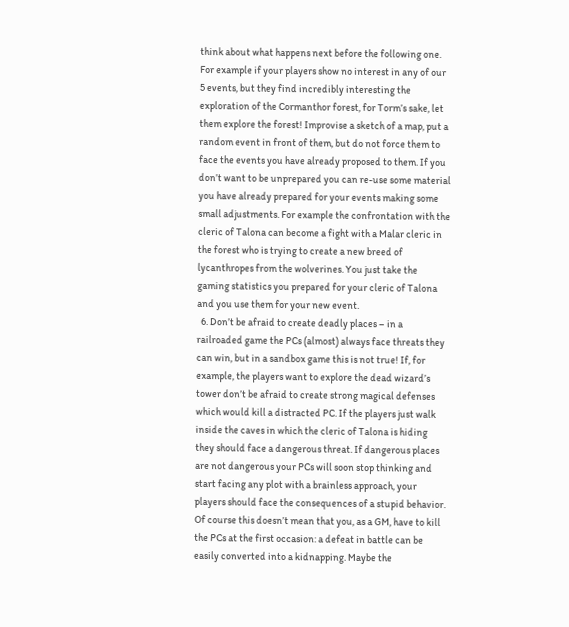think about what happens next before the following one. For example if your players show no interest in any of our 5 events, but they find incredibly interesting the exploration of the Cormanthor forest, for Torm’s sake, let them explore the forest! Improvise a sketch of a map, put a random event in front of them, but do not force them to face the events you have already proposed to them. If you don’t want to be unprepared you can re-use some material you have already prepared for your events making some small adjustments. For example the confrontation with the cleric of Talona can become a fight with a Malar cleric in the forest who is trying to create a new breed of lycanthropes from the wolverines. You just take the gaming statistics you prepared for your cleric of Talona and you use them for your new event.
  6. Don’t be afraid to create deadly places – in a railroaded game the PCs (almost) always face threats they can win, but in a sandbox game this is not true! If, for example, the players want to explore the dead wizard’s tower don’t be afraid to create strong magical defenses which would kill a distracted PC. If the players just walk inside the caves in which the cleric of Talona is hiding they should face a dangerous threat. If dangerous places are not dangerous your PCs will soon stop thinking and start facing any plot with a brainless approach, your players should face the consequences of a stupid behavior. Of course this doesn’t mean that you, as a GM, have to kill the PCs at the first occasion: a defeat in battle can be easily converted into a kidnapping. Maybe the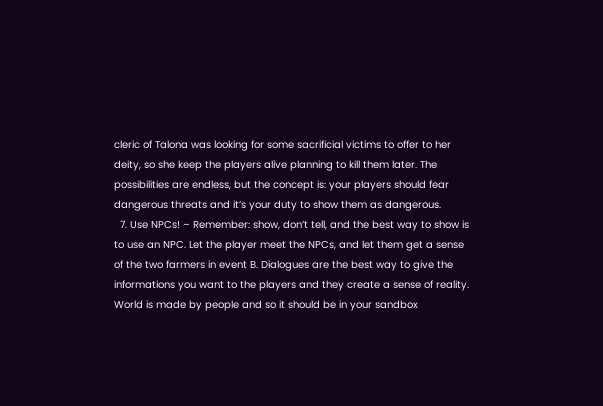cleric of Talona was looking for some sacrificial victims to offer to her deity, so she keep the players alive planning to kill them later. The possibilities are endless, but the concept is: your players should fear dangerous threats and it’s your duty to show them as dangerous.
  7. Use NPCs! – Remember: show, don’t tell, and the best way to show is to use an NPC. Let the player meet the NPCs, and let them get a sense of the two farmers in event B. Dialogues are the best way to give the informations you want to the players and they create a sense of reality. World is made by people and so it should be in your sandbox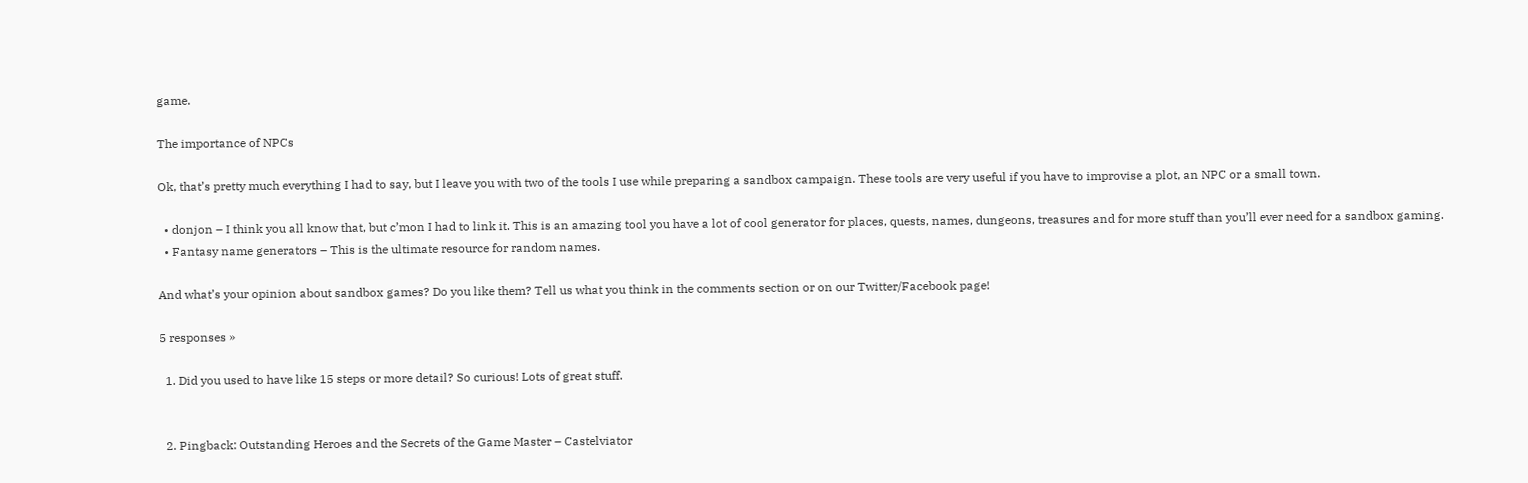game.

The importance of NPCs

Ok, that’s pretty much everything I had to say, but I leave you with two of the tools I use while preparing a sandbox campaign. These tools are very useful if you have to improvise a plot, an NPC or a small town.

  • donjon – I think you all know that, but c’mon I had to link it. This is an amazing tool you have a lot of cool generator for places, quests, names, dungeons, treasures and for more stuff than you’ll ever need for a sandbox gaming.
  • Fantasy name generators – This is the ultimate resource for random names.

And what’s your opinion about sandbox games? Do you like them? Tell us what you think in the comments section or on our Twitter/Facebook page!

5 responses »

  1. Did you used to have like 15 steps or more detail? So curious! Lots of great stuff.


  2. Pingback: Outstanding Heroes and the Secrets of the Game Master – Castelviator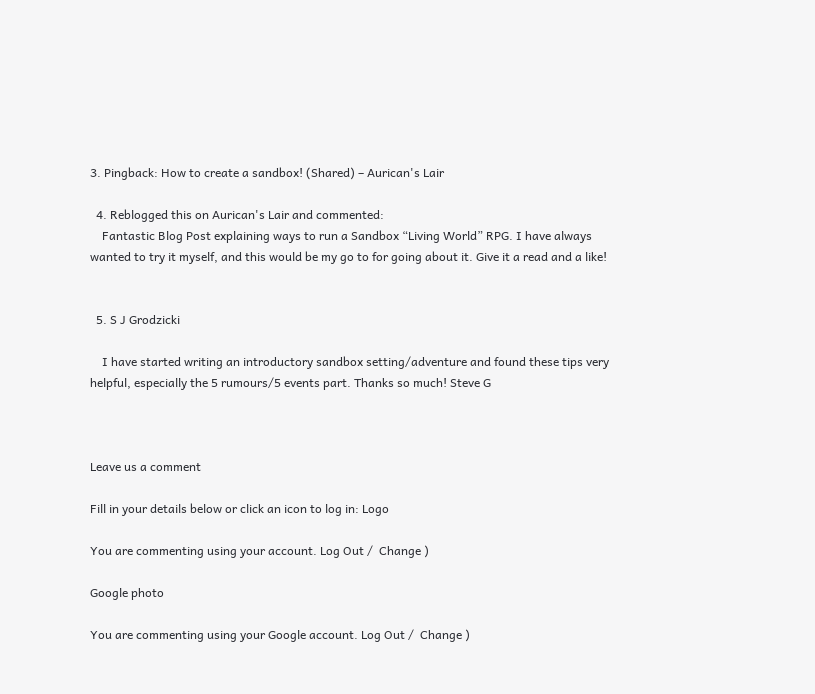3. Pingback: How to create a sandbox! (Shared) – Aurican's Lair

  4. Reblogged this on Aurican's Lair and commented:
    Fantastic Blog Post explaining ways to run a Sandbox “Living World” RPG. I have always wanted to try it myself, and this would be my go to for going about it. Give it a read and a like!


  5. S J Grodzicki

    I have started writing an introductory sandbox setting/adventure and found these tips very helpful, especially the 5 rumours/5 events part. Thanks so much! Steve G



Leave us a comment

Fill in your details below or click an icon to log in: Logo

You are commenting using your account. Log Out /  Change )

Google photo

You are commenting using your Google account. Log Out /  Change )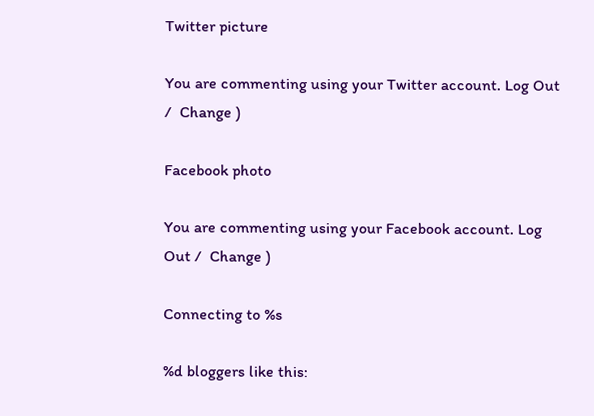Twitter picture

You are commenting using your Twitter account. Log Out /  Change )

Facebook photo

You are commenting using your Facebook account. Log Out /  Change )

Connecting to %s

%d bloggers like this: